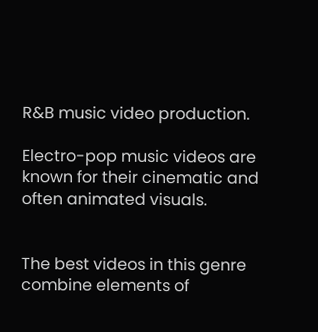R&B music video production.

Electro-pop music videos are known for their cinematic and often animated visuals.


The best videos in this genre combine elements of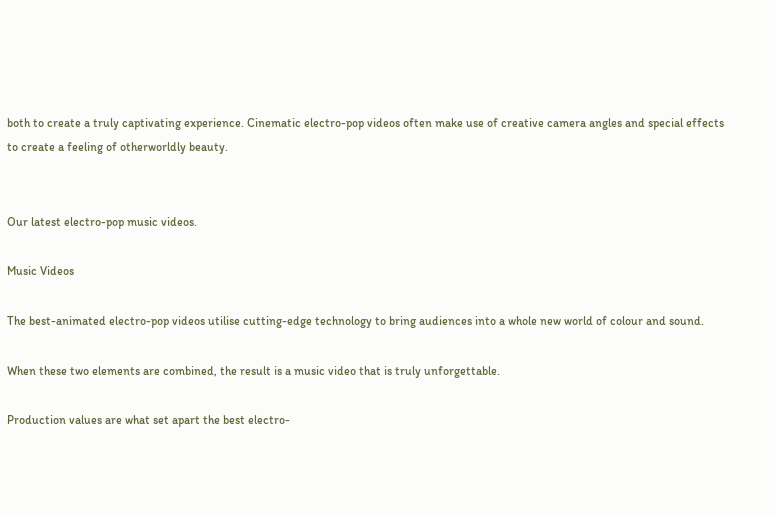both to create a truly captivating experience. Cinematic electro-pop videos often make use of creative camera angles and special effects to create a feeling of otherworldly beauty.


Our latest electro-pop music videos.

Music Videos

The best-animated electro-pop videos utilise cutting-edge technology to bring audiences into a whole new world of colour and sound.

When these two elements are combined, the result is a music video that is truly unforgettable.

Production values are what set apart the best electro-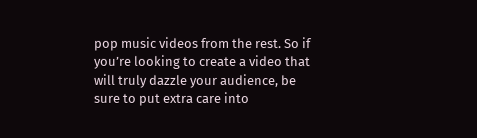pop music videos from the rest. So if you’re looking to create a video that will truly dazzle your audience, be sure to put extra care into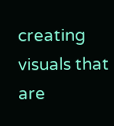creating visuals that are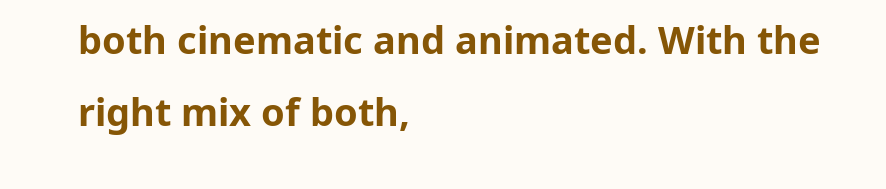both cinematic and animated. With the right mix of both,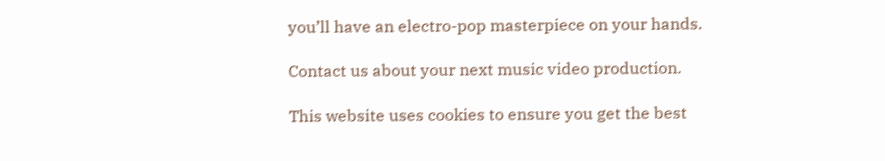you’ll have an electro-pop masterpiece on your hands.

Contact us about your next music video production.

This website uses cookies to ensure you get the best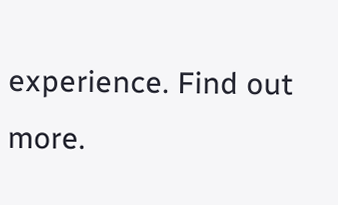experience. Find out more.